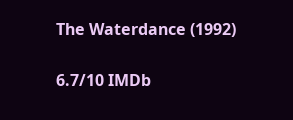The Waterdance (1992)

6.7/10 IMDb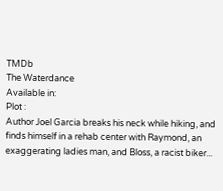TMDb
The Waterdance
Available in:
Plot :
Author Joel Garcia breaks his neck while hiking, and finds himself in a rehab center with Raymond, an exaggerating ladies man, and Bloss, a racist biker...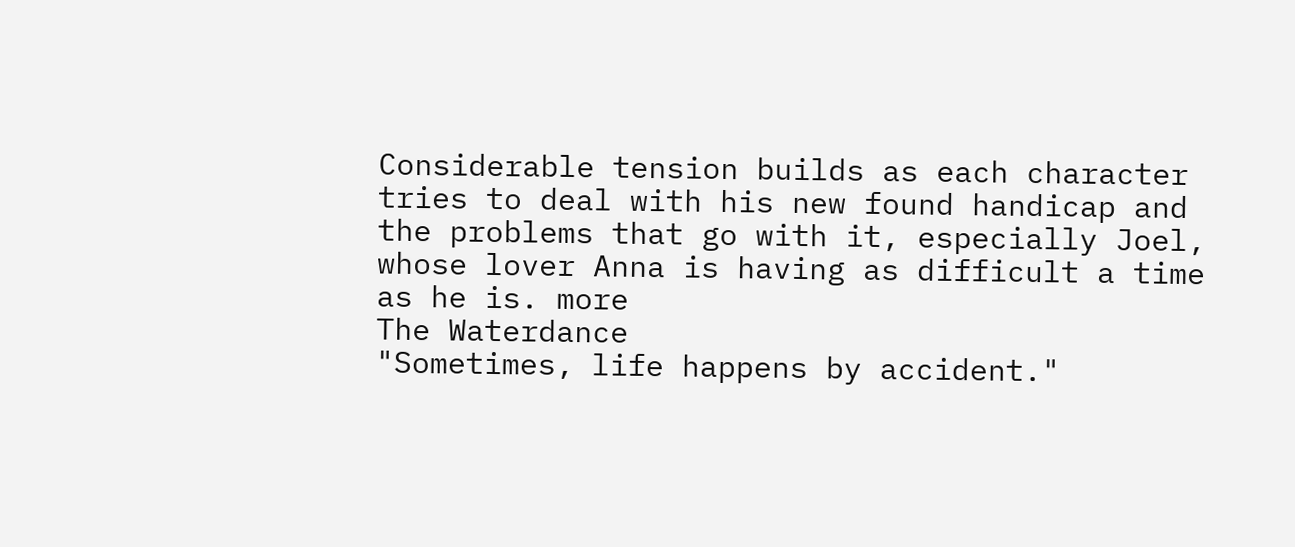Considerable tension builds as each character tries to deal with his new found handicap and the problems that go with it, especially Joel, whose lover Anna is having as difficult a time as he is. more
The Waterdance
"Sometimes, life happens by accident."